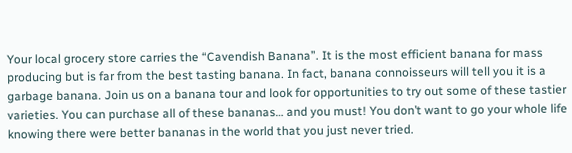Your local grocery store carries the “Cavendish Banana”. It is the most efficient banana for mass producing but is far from the best tasting banana. In fact, banana connoisseurs will tell you it is a garbage banana. Join us on a banana tour and look for opportunities to try out some of these tastier varieties. You can purchase all of these bananas… and you must! You don’t want to go your whole life knowing there were better bananas in the world that you just never tried.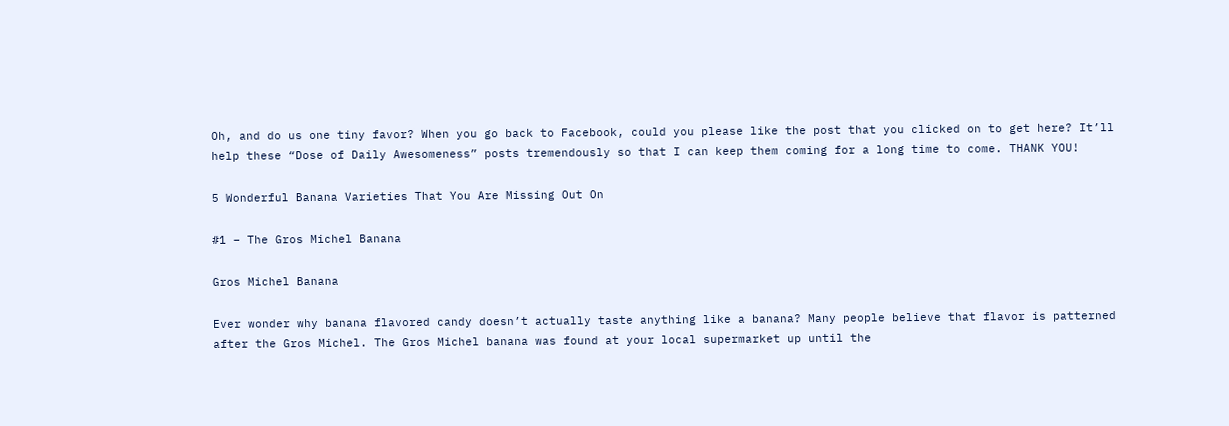Oh, and do us one tiny favor? When you go back to Facebook, could you please like the post that you clicked on to get here? It’ll help these “Dose of Daily Awesomeness” posts tremendously so that I can keep them coming for a long time to come. THANK YOU!

5 Wonderful Banana Varieties That You Are Missing Out On

#1 – The Gros Michel Banana

Gros Michel Banana

Ever wonder why banana flavored candy doesn’t actually taste anything like a banana? Many people believe that flavor is patterned after the Gros Michel. The Gros Michel banana was found at your local supermarket up until the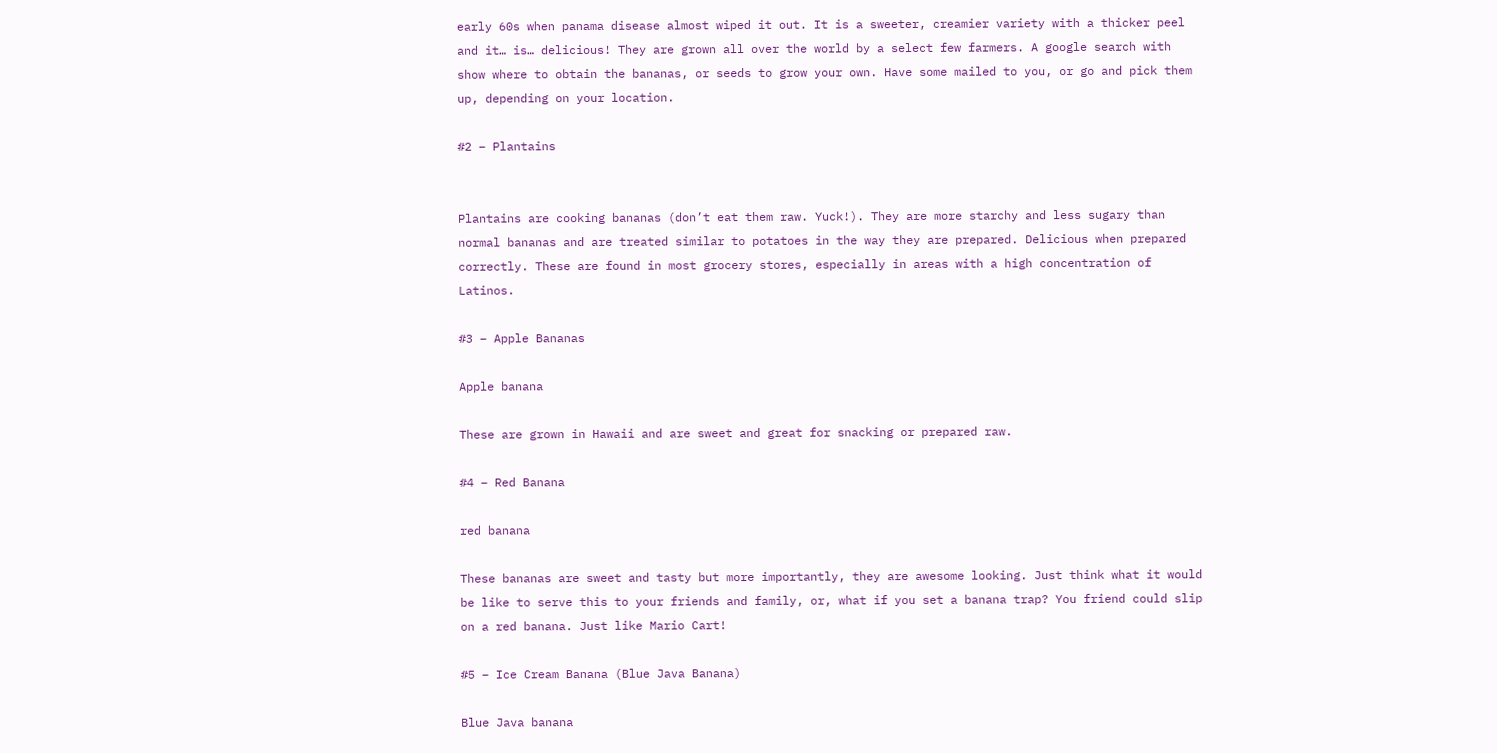early 60s when panama disease almost wiped it out. It is a sweeter, creamier variety with a thicker peel and it… is… delicious! They are grown all over the world by a select few farmers. A google search with show where to obtain the bananas, or seeds to grow your own. Have some mailed to you, or go and pick them up, depending on your location.

#2 – Plantains


Plantains are cooking bananas (don’t eat them raw. Yuck!). They are more starchy and less sugary than normal bananas and are treated similar to potatoes in the way they are prepared. Delicious when prepared correctly. These are found in most grocery stores, especially in areas with a high concentration of Latinos.

#3 – Apple Bananas

Apple banana

These are grown in Hawaii and are sweet and great for snacking or prepared raw.

#4 – Red Banana

red banana

These bananas are sweet and tasty but more importantly, they are awesome looking. Just think what it would be like to serve this to your friends and family, or, what if you set a banana trap? You friend could slip on a red banana. Just like Mario Cart!

#5 – Ice Cream Banana (Blue Java Banana)

Blue Java banana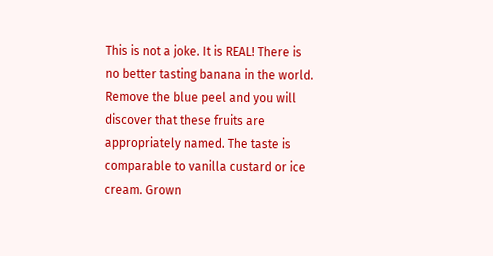This is not a joke. It is REAL! There is no better tasting banana in the world. Remove the blue peel and you will discover that these fruits are appropriately named. The taste is comparable to vanilla custard or ice cream. Grown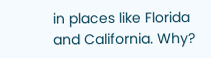in places like Florida and California. Why?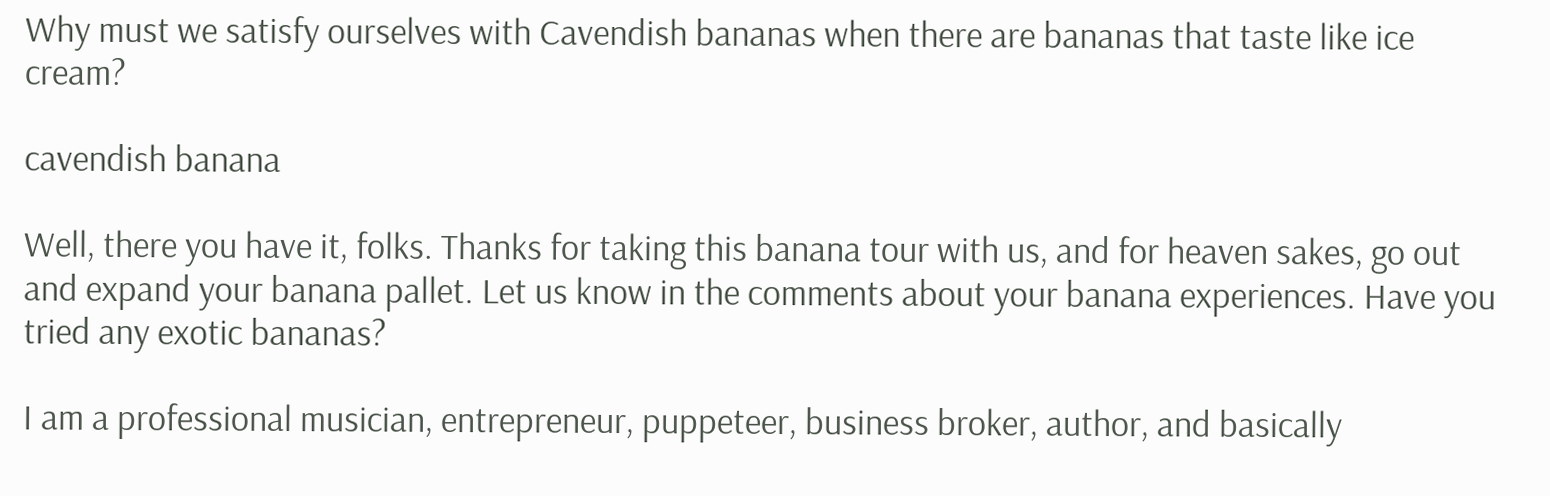Why must we satisfy ourselves with Cavendish bananas when there are bananas that taste like ice cream?

cavendish banana

Well, there you have it, folks. Thanks for taking this banana tour with us, and for heaven sakes, go out and expand your banana pallet. Let us know in the comments about your banana experiences. Have you tried any exotic bananas?

I am a professional musician, entrepreneur, puppeteer, business broker, author, and basically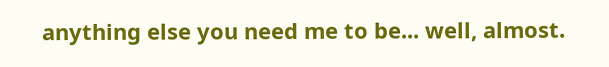anything else you need me to be... well, almost.